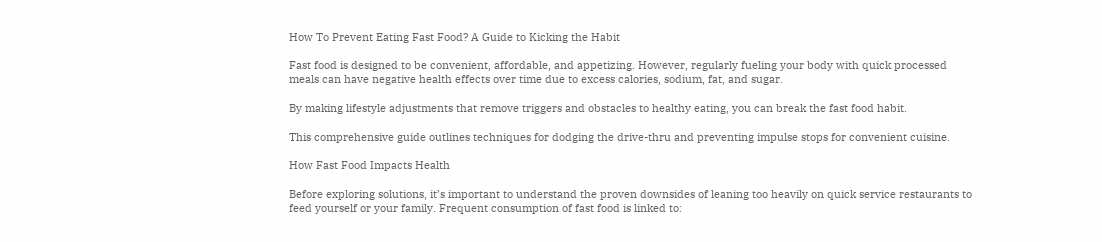How To Prevent Eating Fast Food? A Guide to Kicking the Habit

Fast food is designed to be convenient, affordable, and appetizing. However, regularly fueling your body with quick processed meals can have negative health effects over time due to excess calories, sodium, fat, and sugar.

By making lifestyle adjustments that remove triggers and obstacles to healthy eating, you can break the fast food habit.

This comprehensive guide outlines techniques for dodging the drive-thru and preventing impulse stops for convenient cuisine.

How Fast Food Impacts Health

Before exploring solutions, it’s important to understand the proven downsides of leaning too heavily on quick service restaurants to feed yourself or your family. Frequent consumption of fast food is linked to: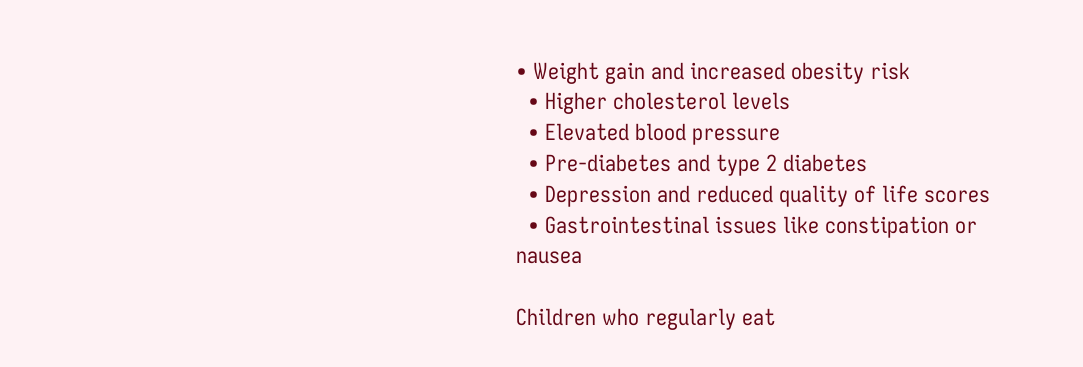• Weight gain and increased obesity risk
  • Higher cholesterol levels
  • Elevated blood pressure
  • Pre-diabetes and type 2 diabetes
  • Depression and reduced quality of life scores
  • Gastrointestinal issues like constipation or nausea

Children who regularly eat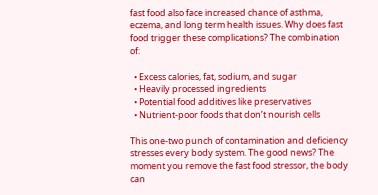fast food also face increased chance of asthma, eczema, and long term health issues. Why does fast food trigger these complications? The combination of:

  • Excess calories, fat, sodium, and sugar
  • Heavily processed ingredients
  • Potential food additives like preservatives
  • Nutrient-poor foods that don’t nourish cells

This one-two punch of contamination and deficiency stresses every body system. The good news? The moment you remove the fast food stressor, the body can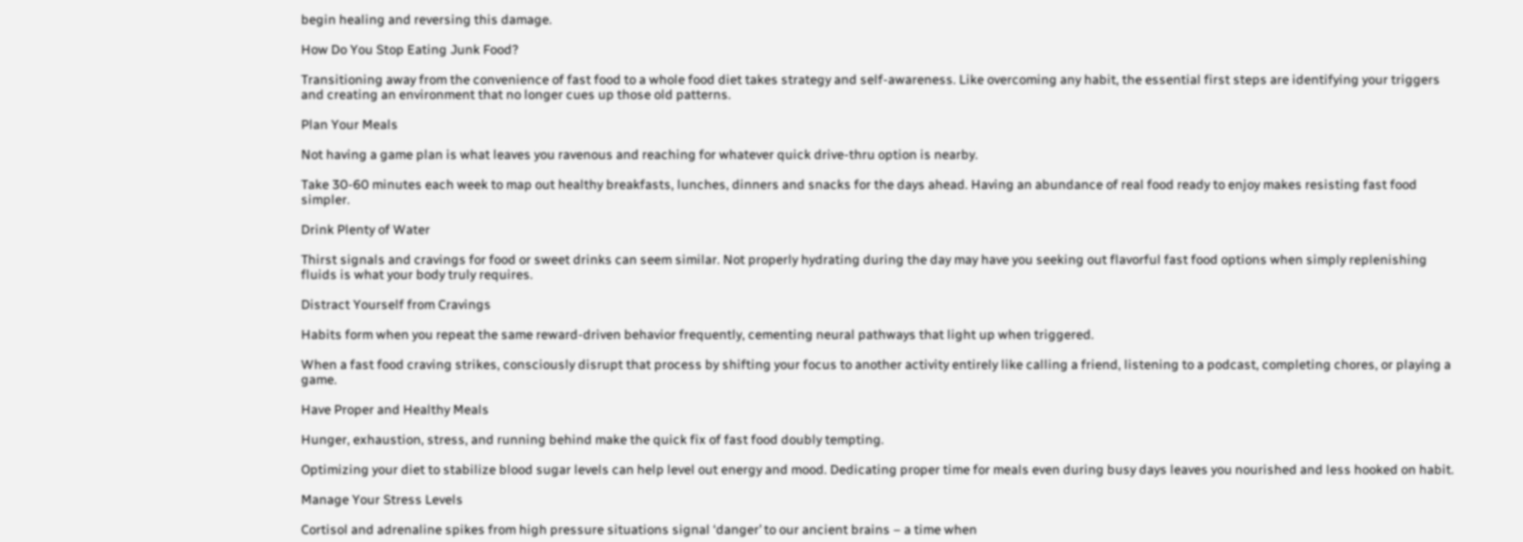begin healing and reversing this damage.

How Do You Stop Eating Junk Food?

Transitioning away from the convenience of fast food to a whole food diet takes strategy and self-awareness. Like overcoming any habit, the essential first steps are identifying your triggers and creating an environment that no longer cues up those old patterns.

Plan Your Meals

Not having a game plan is what leaves you ravenous and reaching for whatever quick drive-thru option is nearby.

Take 30-60 minutes each week to map out healthy breakfasts, lunches, dinners and snacks for the days ahead. Having an abundance of real food ready to enjoy makes resisting fast food simpler.

Drink Plenty of Water

Thirst signals and cravings for food or sweet drinks can seem similar. Not properly hydrating during the day may have you seeking out flavorful fast food options when simply replenishing fluids is what your body truly requires.

Distract Yourself from Cravings

Habits form when you repeat the same reward-driven behavior frequently, cementing neural pathways that light up when triggered.

When a fast food craving strikes, consciously disrupt that process by shifting your focus to another activity entirely like calling a friend, listening to a podcast, completing chores, or playing a game.

Have Proper and Healthy Meals

Hunger, exhaustion, stress, and running behind make the quick fix of fast food doubly tempting.

Optimizing your diet to stabilize blood sugar levels can help level out energy and mood. Dedicating proper time for meals even during busy days leaves you nourished and less hooked on habit.

Manage Your Stress Levels

Cortisol and adrenaline spikes from high pressure situations signal ‘danger’ to our ancient brains – a time when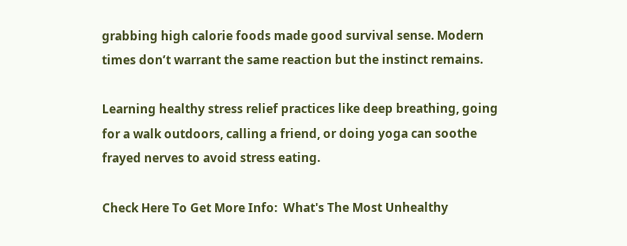grabbing high calorie foods made good survival sense. Modern times don’t warrant the same reaction but the instinct remains.

Learning healthy stress relief practices like deep breathing, going for a walk outdoors, calling a friend, or doing yoga can soothe frayed nerves to avoid stress eating.

Check Here To Get More Info:  What's The Most Unhealthy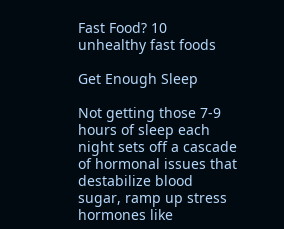Fast Food? 10 unhealthy fast foods

Get Enough Sleep

Not getting those 7-9 hours of sleep each night sets off a cascade of hormonal issues that destabilize blood sugar, ramp up stress hormones like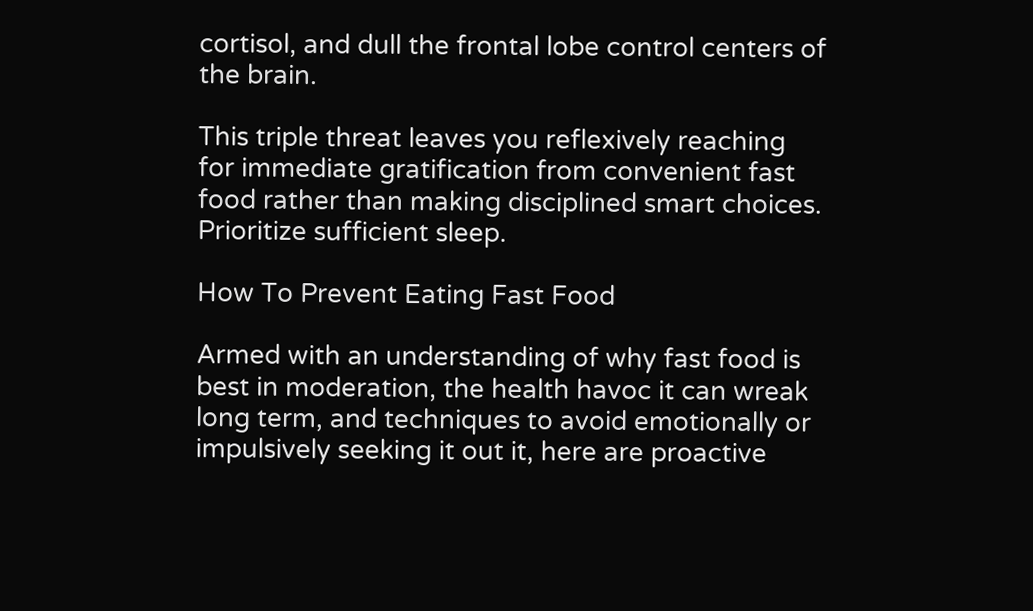cortisol, and dull the frontal lobe control centers of the brain.

This triple threat leaves you reflexively reaching for immediate gratification from convenient fast food rather than making disciplined smart choices. Prioritize sufficient sleep.

How To Prevent Eating Fast Food

Armed with an understanding of why fast food is best in moderation, the health havoc it can wreak long term, and techniques to avoid emotionally or impulsively seeking it out it, here are proactive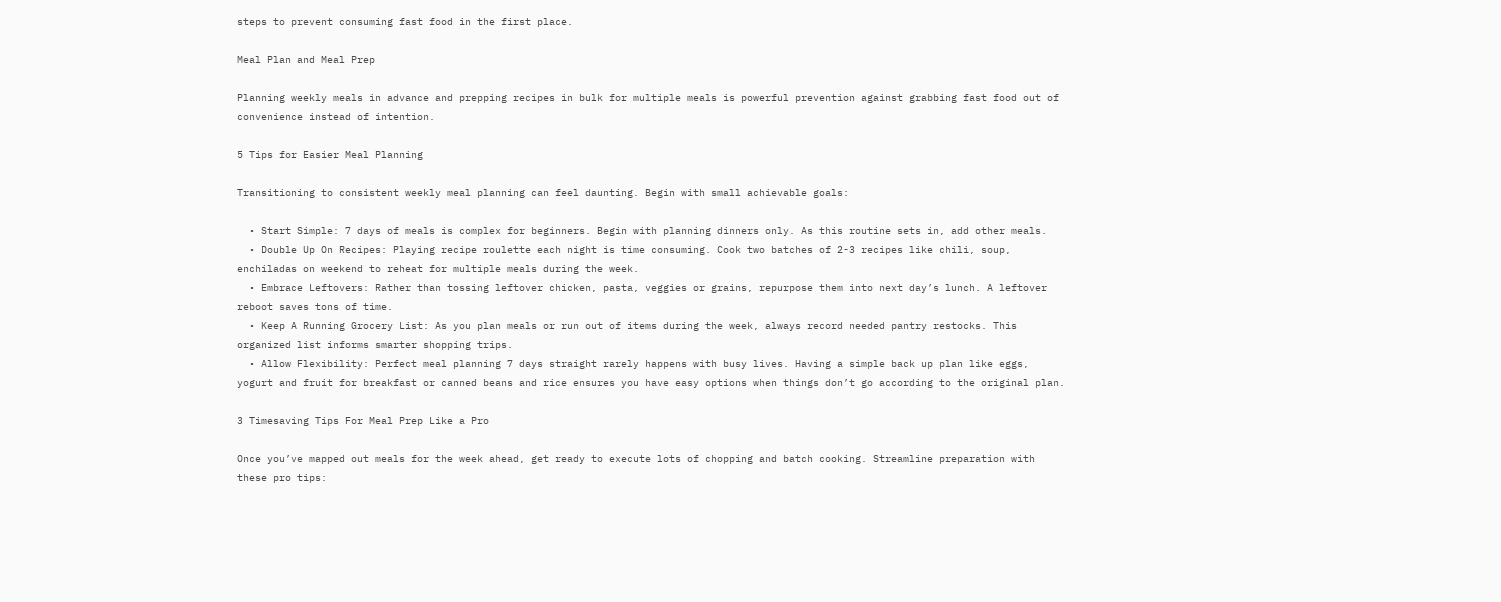steps to prevent consuming fast food in the first place.

Meal Plan and Meal Prep

Planning weekly meals in advance and prepping recipes in bulk for multiple meals is powerful prevention against grabbing fast food out of convenience instead of intention.

5 Tips for Easier Meal Planning

Transitioning to consistent weekly meal planning can feel daunting. Begin with small achievable goals:

  • Start Simple: 7 days of meals is complex for beginners. Begin with planning dinners only. As this routine sets in, add other meals.
  • Double Up On Recipes: Playing recipe roulette each night is time consuming. Cook two batches of 2-3 recipes like chili, soup, enchiladas on weekend to reheat for multiple meals during the week.
  • Embrace Leftovers: Rather than tossing leftover chicken, pasta, veggies or grains, repurpose them into next day’s lunch. A leftover reboot saves tons of time.
  • Keep A Running Grocery List: As you plan meals or run out of items during the week, always record needed pantry restocks. This organized list informs smarter shopping trips.
  • Allow Flexibility: Perfect meal planning 7 days straight rarely happens with busy lives. Having a simple back up plan like eggs, yogurt and fruit for breakfast or canned beans and rice ensures you have easy options when things don’t go according to the original plan.

3 Timesaving Tips For Meal Prep Like a Pro

Once you’ve mapped out meals for the week ahead, get ready to execute lots of chopping and batch cooking. Streamline preparation with these pro tips: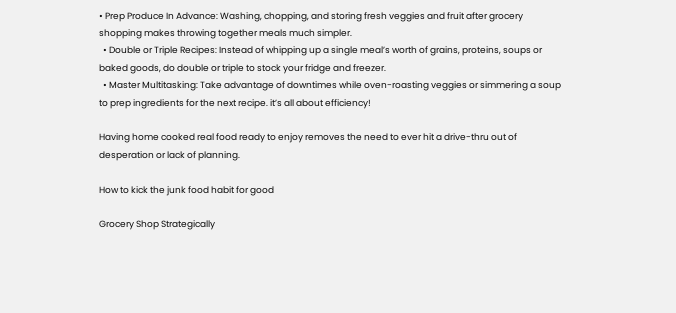• Prep Produce In Advance: Washing, chopping, and storing fresh veggies and fruit after grocery shopping makes throwing together meals much simpler.
  • Double or Triple Recipes: Instead of whipping up a single meal’s worth of grains, proteins, soups or baked goods, do double or triple to stock your fridge and freezer.
  • Master Multitasking: Take advantage of downtimes while oven-roasting veggies or simmering a soup to prep ingredients for the next recipe. it’s all about efficiency!

Having home cooked real food ready to enjoy removes the need to ever hit a drive-thru out of desperation or lack of planning.

How to kick the junk food habit for good

Grocery Shop Strategically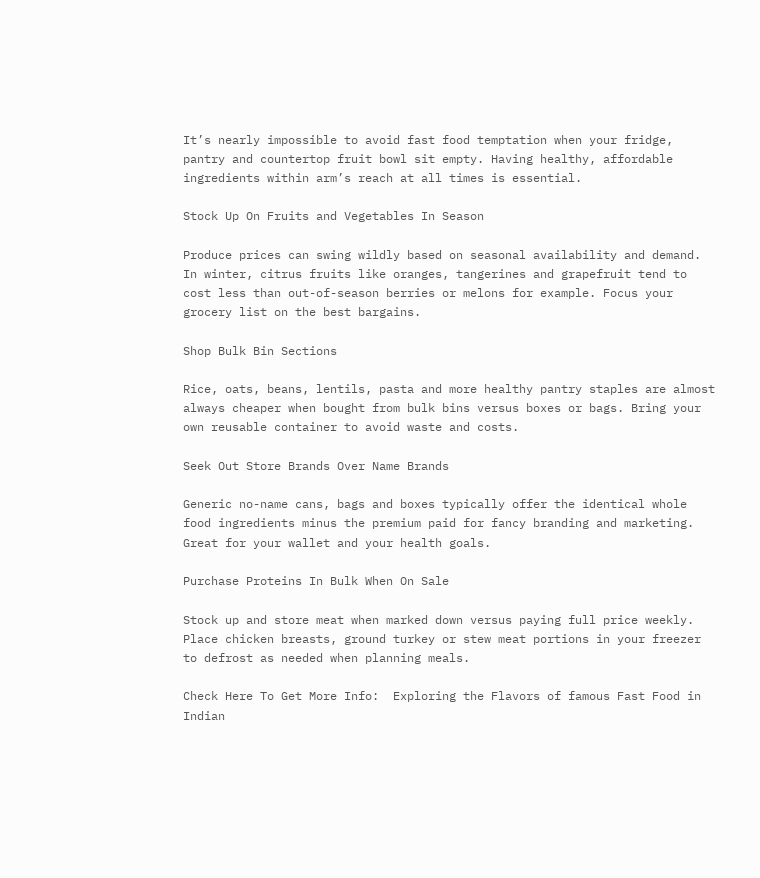It’s nearly impossible to avoid fast food temptation when your fridge, pantry and countertop fruit bowl sit empty. Having healthy, affordable ingredients within arm’s reach at all times is essential.

Stock Up On Fruits and Vegetables In Season

Produce prices can swing wildly based on seasonal availability and demand. In winter, citrus fruits like oranges, tangerines and grapefruit tend to cost less than out-of-season berries or melons for example. Focus your grocery list on the best bargains.

Shop Bulk Bin Sections

Rice, oats, beans, lentils, pasta and more healthy pantry staples are almost always cheaper when bought from bulk bins versus boxes or bags. Bring your own reusable container to avoid waste and costs.

Seek Out Store Brands Over Name Brands

Generic no-name cans, bags and boxes typically offer the identical whole food ingredients minus the premium paid for fancy branding and marketing. Great for your wallet and your health goals.

Purchase Proteins In Bulk When On Sale

Stock up and store meat when marked down versus paying full price weekly. Place chicken breasts, ground turkey or stew meat portions in your freezer to defrost as needed when planning meals.

Check Here To Get More Info:  Exploring the Flavors of famous Fast Food in Indian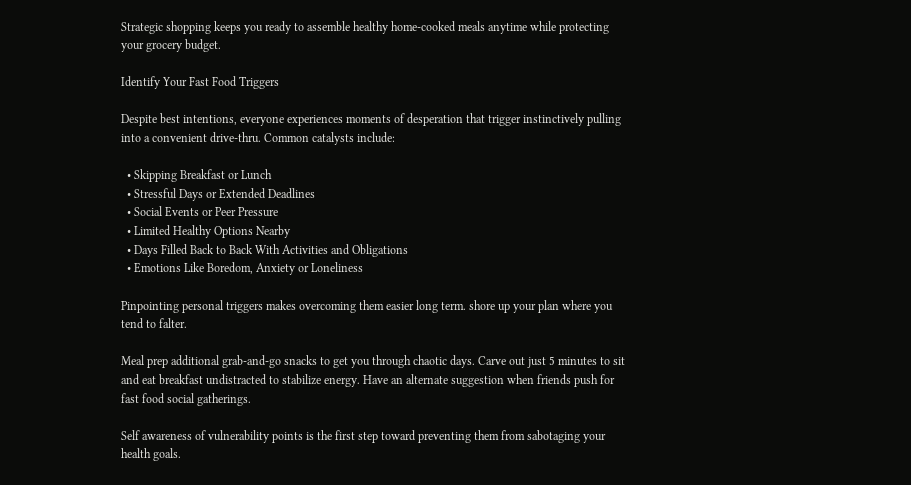Strategic shopping keeps you ready to assemble healthy home-cooked meals anytime while protecting your grocery budget.

Identify Your Fast Food Triggers

Despite best intentions, everyone experiences moments of desperation that trigger instinctively pulling into a convenient drive-thru. Common catalysts include:

  • Skipping Breakfast or Lunch
  • Stressful Days or Extended Deadlines
  • Social Events or Peer Pressure
  • Limited Healthy Options Nearby
  • Days Filled Back to Back With Activities and Obligations
  • Emotions Like Boredom, Anxiety or Loneliness

Pinpointing personal triggers makes overcoming them easier long term. shore up your plan where you tend to falter.

Meal prep additional grab-and-go snacks to get you through chaotic days. Carve out just 5 minutes to sit and eat breakfast undistracted to stabilize energy. Have an alternate suggestion when friends push for fast food social gatherings.

Self awareness of vulnerability points is the first step toward preventing them from sabotaging your health goals.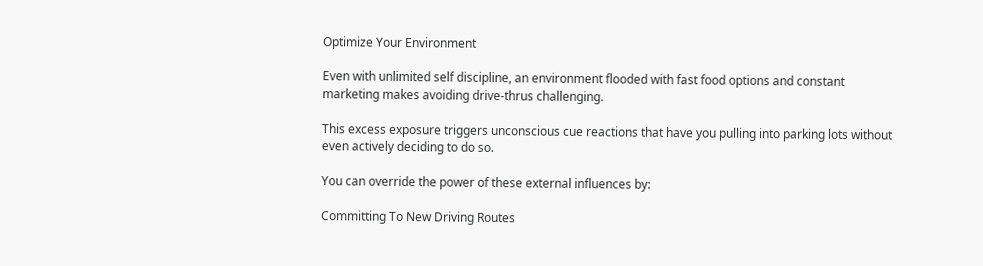Optimize Your Environment

Even with unlimited self discipline, an environment flooded with fast food options and constant marketing makes avoiding drive-thrus challenging.

This excess exposure triggers unconscious cue reactions that have you pulling into parking lots without even actively deciding to do so.

You can override the power of these external influences by:

Committing To New Driving Routes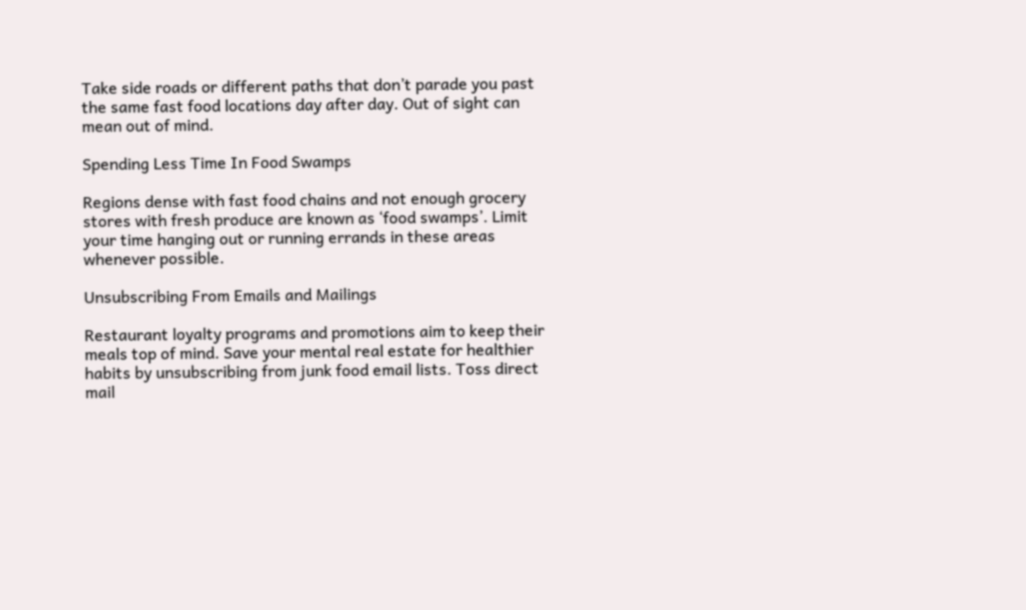Take side roads or different paths that don’t parade you past the same fast food locations day after day. Out of sight can mean out of mind.

Spending Less Time In Food Swamps

Regions dense with fast food chains and not enough grocery stores with fresh produce are known as ‘food swamps’. Limit your time hanging out or running errands in these areas whenever possible.

Unsubscribing From Emails and Mailings

Restaurant loyalty programs and promotions aim to keep their meals top of mind. Save your mental real estate for healthier habits by unsubscribing from junk food email lists. Toss direct mail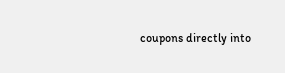coupons directly into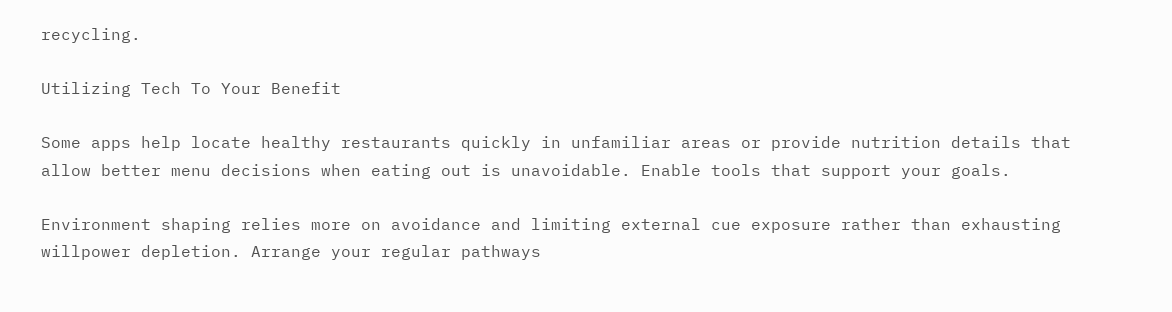recycling.

Utilizing Tech To Your Benefit

Some apps help locate healthy restaurants quickly in unfamiliar areas or provide nutrition details that allow better menu decisions when eating out is unavoidable. Enable tools that support your goals.

Environment shaping relies more on avoidance and limiting external cue exposure rather than exhausting willpower depletion. Arrange your regular pathways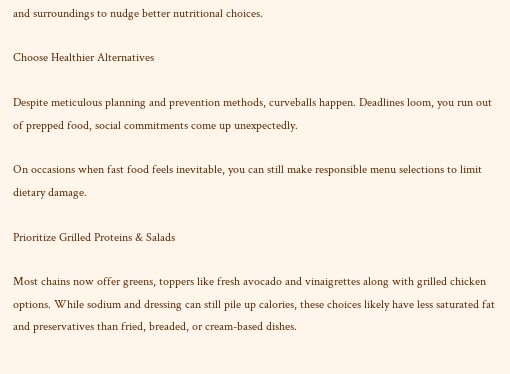and surroundings to nudge better nutritional choices.

Choose Healthier Alternatives

Despite meticulous planning and prevention methods, curveballs happen. Deadlines loom, you run out of prepped food, social commitments come up unexpectedly.

On occasions when fast food feels inevitable, you can still make responsible menu selections to limit dietary damage.

Prioritize Grilled Proteins & Salads

Most chains now offer greens, toppers like fresh avocado and vinaigrettes along with grilled chicken options. While sodium and dressing can still pile up calories, these choices likely have less saturated fat and preservatives than fried, breaded, or cream-based dishes.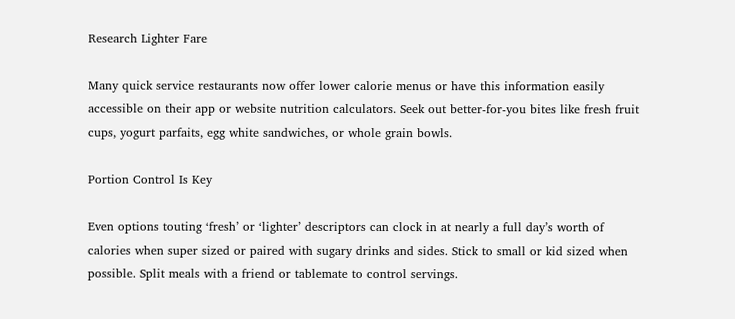Research Lighter Fare

Many quick service restaurants now offer lower calorie menus or have this information easily accessible on their app or website nutrition calculators. Seek out better-for-you bites like fresh fruit cups, yogurt parfaits, egg white sandwiches, or whole grain bowls.

Portion Control Is Key

Even options touting ‘fresh’ or ‘lighter’ descriptors can clock in at nearly a full day’s worth of calories when super sized or paired with sugary drinks and sides. Stick to small or kid sized when possible. Split meals with a friend or tablemate to control servings.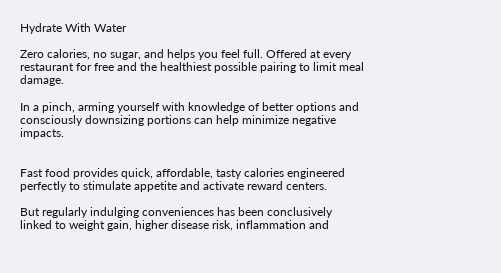Hydrate With Water

Zero calories, no sugar, and helps you feel full. Offered at every restaurant for free and the healthiest possible pairing to limit meal damage.

In a pinch, arming yourself with knowledge of better options and consciously downsizing portions can help minimize negative impacts.


Fast food provides quick, affordable, tasty calories engineered perfectly to stimulate appetite and activate reward centers.

But regularly indulging conveniences has been conclusively linked to weight gain, higher disease risk, inflammation and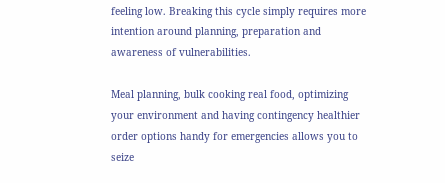feeling low. Breaking this cycle simply requires more intention around planning, preparation and awareness of vulnerabilities.

Meal planning, bulk cooking real food, optimizing your environment and having contingency healthier order options handy for emergencies allows you to seize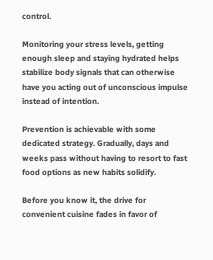control.

Monitoring your stress levels, getting enough sleep and staying hydrated helps stabilize body signals that can otherwise have you acting out of unconscious impulse instead of intention.

Prevention is achievable with some dedicated strategy. Gradually, days and weeks pass without having to resort to fast food options as new habits solidify.

Before you know it, the drive for convenient cuisine fades in favor of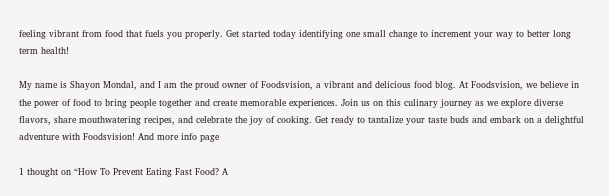feeling vibrant from food that fuels you properly. Get started today identifying one small change to increment your way to better long term health!

My name is Shayon Mondal, and I am the proud owner of Foodsvision, a vibrant and delicious food blog. At Foodsvision, we believe in the power of food to bring people together and create memorable experiences. Join us on this culinary journey as we explore diverse flavors, share mouthwatering recipes, and celebrate the joy of cooking. Get ready to tantalize your taste buds and embark on a delightful adventure with Foodsvision! And more info page

1 thought on “How To Prevent Eating Fast Food? A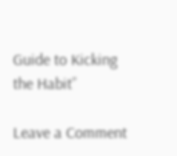Guide to Kicking the Habit”

Leave a Comment